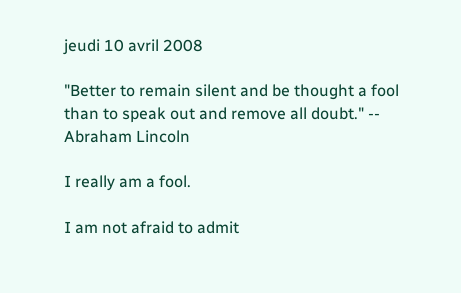jeudi 10 avril 2008

"Better to remain silent and be thought a fool than to speak out and remove all doubt." -- Abraham Lincoln

I really am a fool.

I am not afraid to admit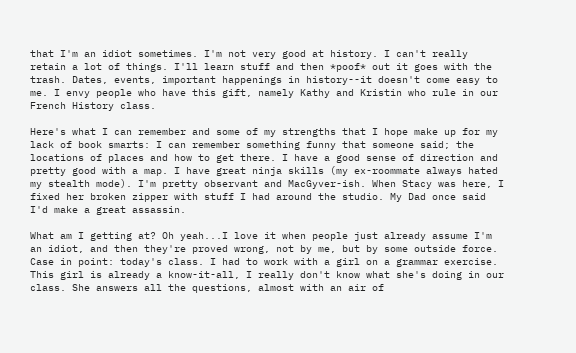that I'm an idiot sometimes. I'm not very good at history. I can't really retain a lot of things. I'll learn stuff and then *poof* out it goes with the trash. Dates, events, important happenings in history--it doesn't come easy to me. I envy people who have this gift, namely Kathy and Kristin who rule in our French History class.

Here's what I can remember and some of my strengths that I hope make up for my lack of book smarts: I can remember something funny that someone said; the locations of places and how to get there. I have a good sense of direction and pretty good with a map. I have great ninja skills (my ex-roommate always hated my stealth mode). I'm pretty observant and MacGyver-ish. When Stacy was here, I fixed her broken zipper with stuff I had around the studio. My Dad once said I'd make a great assassin.

What am I getting at? Oh yeah...I love it when people just already assume I'm an idiot, and then they're proved wrong, not by me, but by some outside force. Case in point: today's class. I had to work with a girl on a grammar exercise. This girl is already a know-it-all, I really don't know what she's doing in our class. She answers all the questions, almost with an air of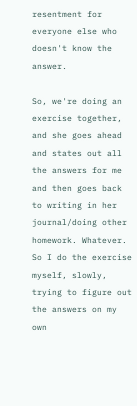resentment for everyone else who doesn't know the answer.

So, we're doing an exercise together, and she goes ahead and states out all the answers for me and then goes back to writing in her journal/doing other homework. Whatever. So I do the exercise myself, slowly, trying to figure out the answers on my own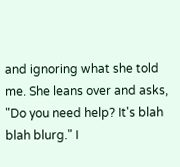and ignoring what she told me. She leans over and asks, "Do you need help? It's blah blah blurg." I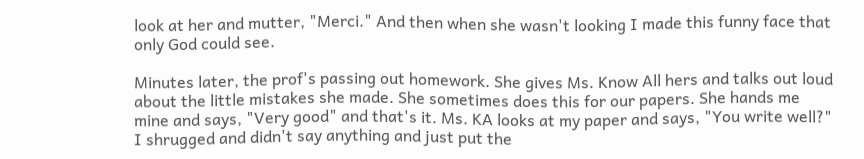look at her and mutter, "Merci." And then when she wasn't looking I made this funny face that only God could see.

Minutes later, the prof's passing out homework. She gives Ms. Know All hers and talks out loud about the little mistakes she made. She sometimes does this for our papers. She hands me mine and says, "Very good" and that's it. Ms. KA looks at my paper and says, "You write well?" I shrugged and didn't say anything and just put the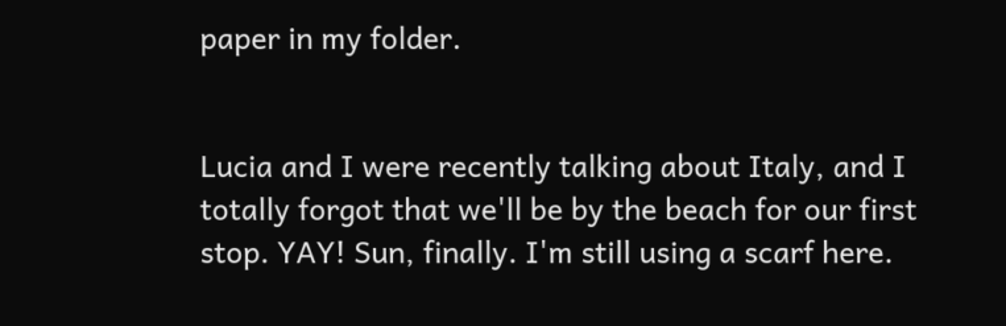paper in my folder.


Lucia and I were recently talking about Italy, and I totally forgot that we'll be by the beach for our first stop. YAY! Sun, finally. I'm still using a scarf here.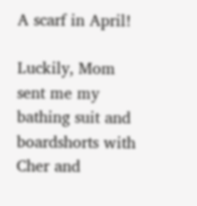A scarf in April!

Luckily, Mom sent me my bathing suit and boardshorts with Cher and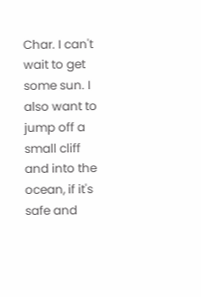Char. I can't wait to get some sun. I also want to jump off a small cliff and into the ocean, if it's safe and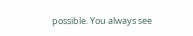possible. You always see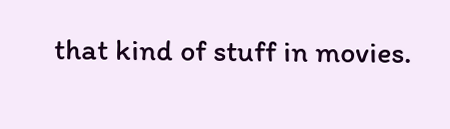that kind of stuff in movies.